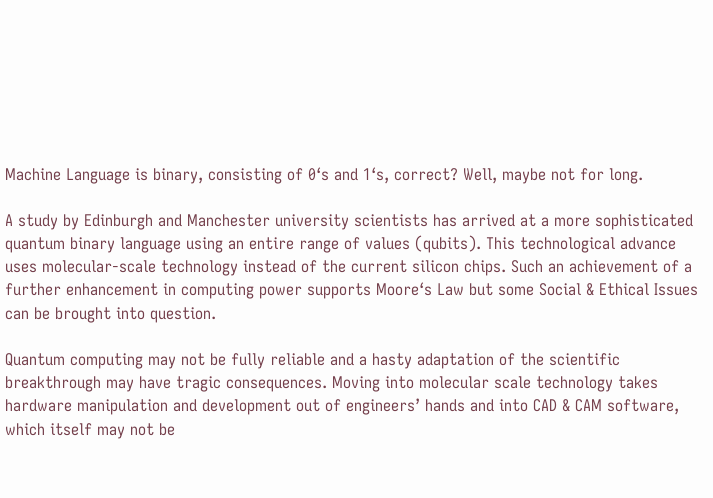Machine Language is binary, consisting of 0‘s and 1‘s, correct? Well, maybe not for long.

A study by Edinburgh and Manchester university scientists has arrived at a more sophisticated quantum binary language using an entire range of values (qubits). This technological advance uses molecular-scale technology instead of the current silicon chips. Such an achievement of a further enhancement in computing power supports Moore‘s Law but some Social & Ethical Issues can be brought into question.

Quantum computing may not be fully reliable and a hasty adaptation of the scientific breakthrough may have tragic consequences. Moving into molecular scale technology takes hardware manipulation and development out of engineers’ hands and into CAD & CAM software, which itself may not be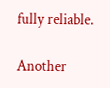fully reliable.

Another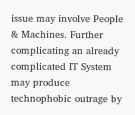issue may involve People & Machines. Further complicating an already complicated IT System may produce technophobic outrage by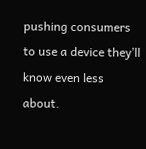pushing consumers to use a device they’ll know even less about.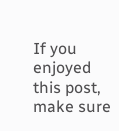If you enjoyed this post, make sure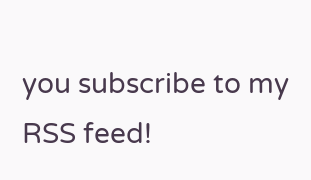you subscribe to my RSS feed!